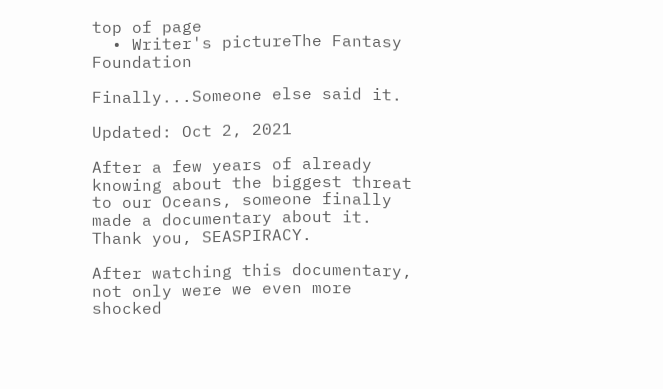top of page
  • Writer's pictureThe Fantasy Foundation

Finally...Someone else said it.

Updated: Oct 2, 2021

After a few years of already knowing about the biggest threat to our Oceans, someone finally made a documentary about it. Thank you, SEASPIRACY.

After watching this documentary, not only were we even more shocked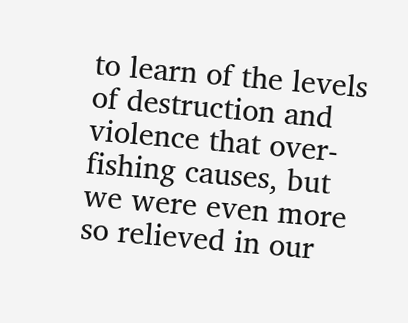to learn of the levels of destruction and violence that over-fishing causes, but we were even more so relieved in our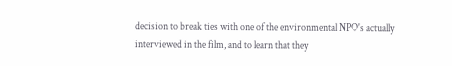decision to break ties with one of the environmental NPO's actually interviewed in the film, and to learn that they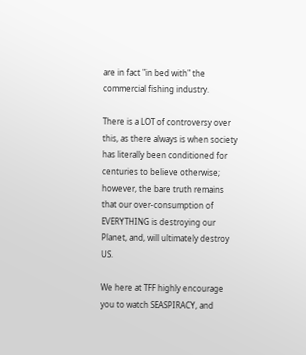are in fact "in bed with" the commercial fishing industry.

There is a LOT of controversy over this, as there always is when society has literally been conditioned for centuries to believe otherwise; however, the bare truth remains that our over-consumption of EVERYTHING is destroying our Planet, and, will ultimately destroy US.

We here at TFF highly encourage you to watch SEASPIRACY, and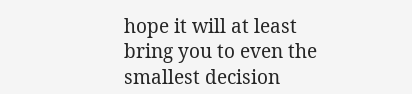hope it will at least bring you to even the smallest decision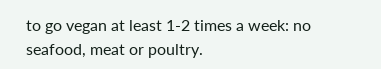to go vegan at least 1-2 times a week: no seafood, meat or poultry.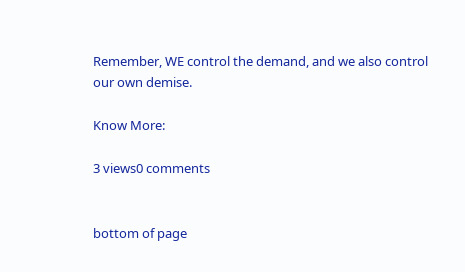Remember, WE control the demand, and we also control our own demise.

Know More:

3 views0 comments


bottom of page